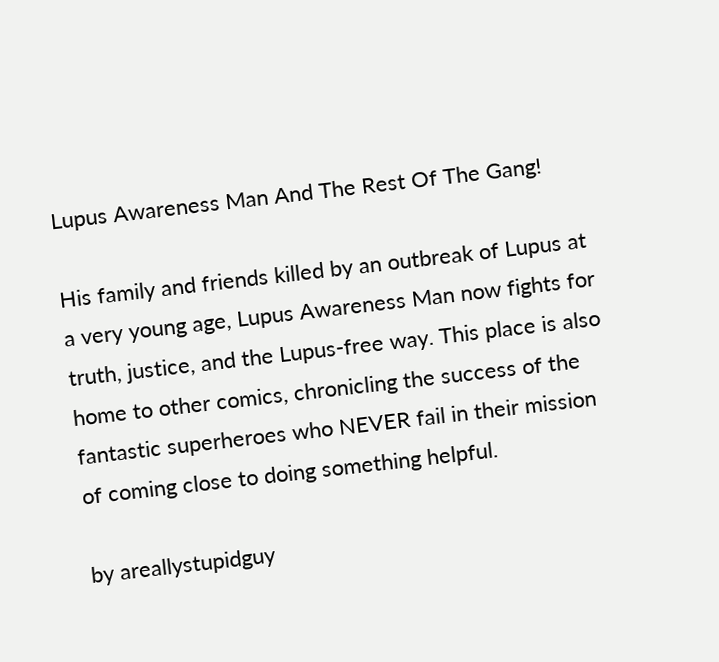Lupus Awareness Man And The Rest Of The Gang!

His family and friends killed by an outbreak of Lupus at a very young age, Lupus Awareness Man now fights for truth, justice, and the Lupus-free way. This place is also home to other comics, chronicling the success of the fantastic superheroes who NEVER fail in their mission of coming close to doing something helpful.

by areallystupidguy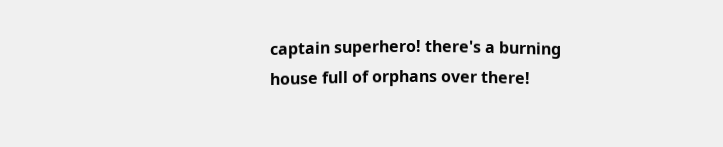captain superhero! there's a burning house full of orphans over there!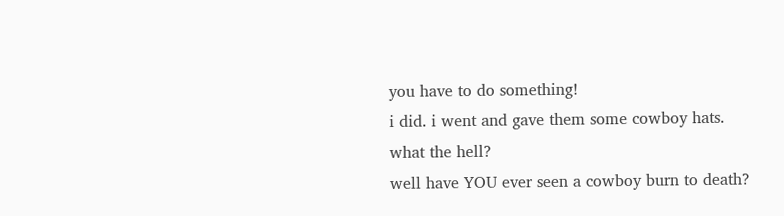you have to do something!
i did. i went and gave them some cowboy hats.
what the hell?
well have YOU ever seen a cowboy burn to death?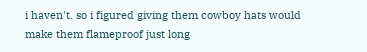i haven't. so i figured giving them cowboy hats would make them flameproof just long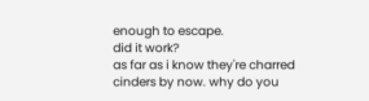enough to escape.
did it work?
as far as i know they're charred cinders by now. why do you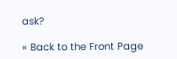ask?

« Back to the Front Page